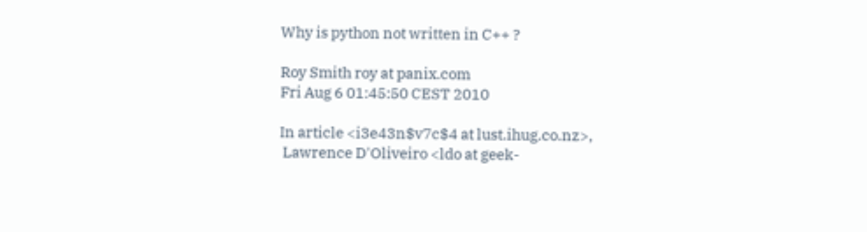Why is python not written in C++ ?

Roy Smith roy at panix.com
Fri Aug 6 01:45:50 CEST 2010

In article <i3e43n$v7c$4 at lust.ihug.co.nz>,
 Lawrence D'Oliveiro <ldo at geek-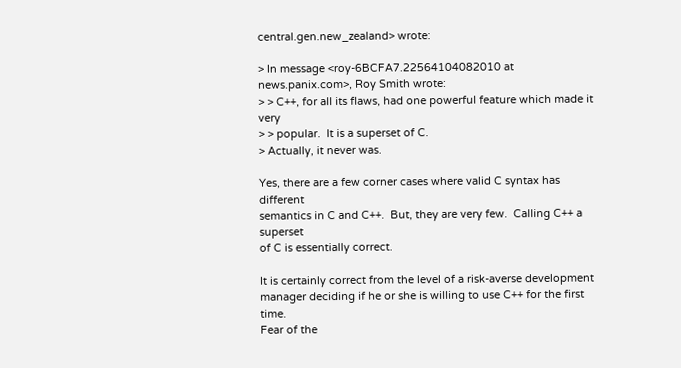central.gen.new_zealand> wrote:

> In message <roy-6BCFA7.22564104082010 at news.panix.com>, Roy Smith wrote:
> > C++, for all its flaws, had one powerful feature which made it very
> > popular.  It is a superset of C.
> Actually, it never was.

Yes, there are a few corner cases where valid C syntax has different
semantics in C and C++.  But, they are very few.  Calling C++ a superset
of C is essentially correct.

It is certainly correct from the level of a risk-averse development
manager deciding if he or she is willing to use C++ for the first time.
Fear of the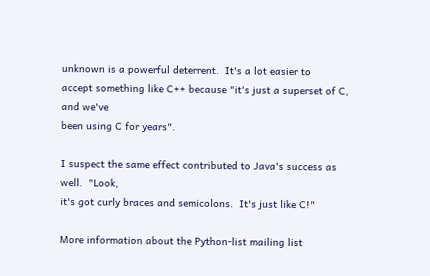unknown is a powerful deterrent.  It's a lot easier to
accept something like C++ because "it's just a superset of C, and we've
been using C for years".

I suspect the same effect contributed to Java's success as well.  "Look,
it's got curly braces and semicolons.  It's just like C!"

More information about the Python-list mailing list